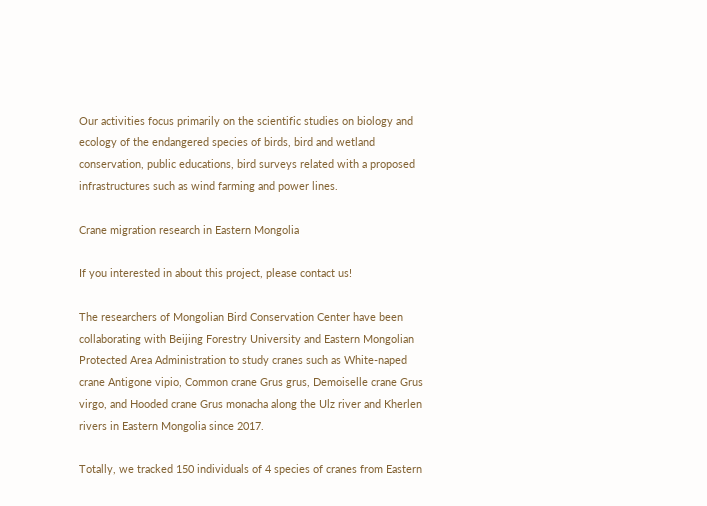Our activities focus primarily on the scientific studies on biology and ecology of the endangered species of birds, bird and wetland conservation, public educations, bird surveys related with a proposed infrastructures such as wind farming and power lines.

Crane migration research in Eastern Mongolia

If you interested in about this project, please contact us!

The researchers of Mongolian Bird Conservation Center have been collaborating with Beijing Forestry University and Eastern Mongolian Protected Area Administration to study cranes such as White-naped crane Antigone vipio, Common crane Grus grus, Demoiselle crane Grus virgo, and Hooded crane Grus monacha along the Ulz river and Kherlen rivers in Eastern Mongolia since 2017.

Totally, we tracked 150 individuals of 4 species of cranes from Eastern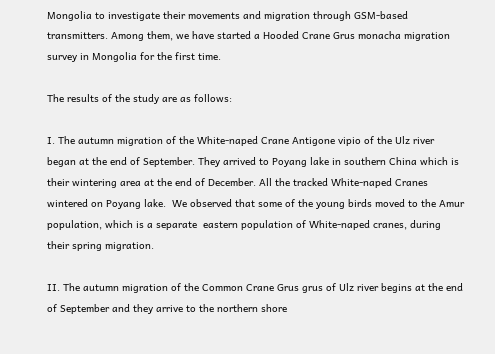Mongolia to investigate their movements and migration through GSM-based transmitters. Among them, we have started a Hooded Crane Grus monacha migration survey in Mongolia for the first time.

The results of the study are as follows:

I. The autumn migration of the White-naped Crane Antigone vipio of the Ulz river began at the end of September. They arrived to Poyang lake in southern China which is their wintering area at the end of December. All the tracked White-naped Cranes wintered on Poyang lake.  We observed that some of the young birds moved to the Amur population, which is a separate  eastern population of White-naped cranes, during their spring migration.

II. The autumn migration of the Common Crane Grus grus of Ulz river begins at the end of September and they arrive to the northern shore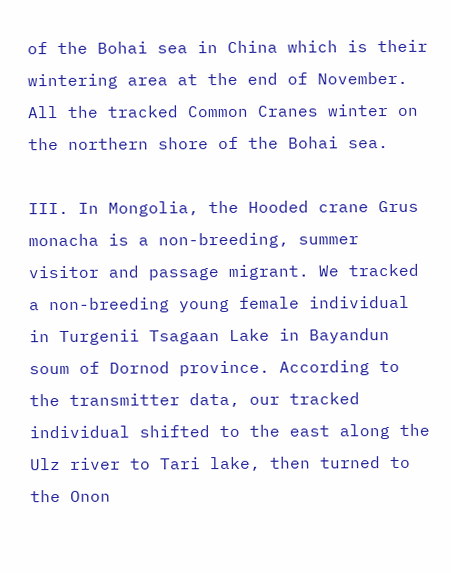of the Bohai sea in China which is their wintering area at the end of November. All the tracked Common Cranes winter on the northern shore of the Bohai sea.

III. In Mongolia, the Hooded crane Grus monacha is a non-breeding, summer visitor and passage migrant. We tracked a non-breeding young female individual in Turgenii Tsagaan Lake in Bayandun soum of Dornod province. According to the transmitter data, our tracked individual shifted to the east along the Ulz river to Tari lake, then turned to the Onon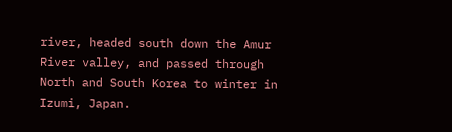river, headed south down the Amur River valley, and passed through North and South Korea to winter in Izumi, Japan.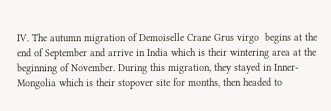IV. The autumn migration of Demoiselle Crane Grus virgo  begins at the end of September and arrive in India which is their wintering area at the beginning of November. During this migration, they stayed in Inner-Mongolia which is their stopover site for months, then headed to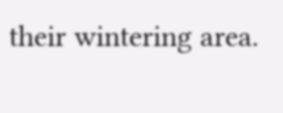their wintering area.